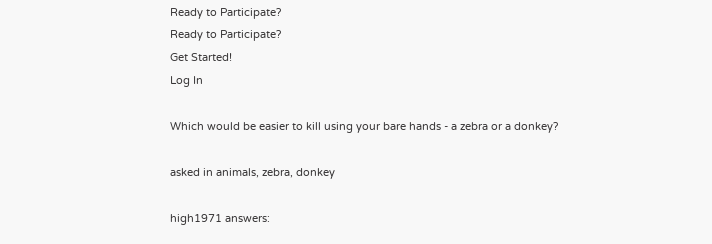Ready to Participate?
Ready to Participate?
Get Started!
Log In

Which would be easier to kill using your bare hands - a zebra or a donkey?

asked in animals, zebra, donkey

high1971 answers: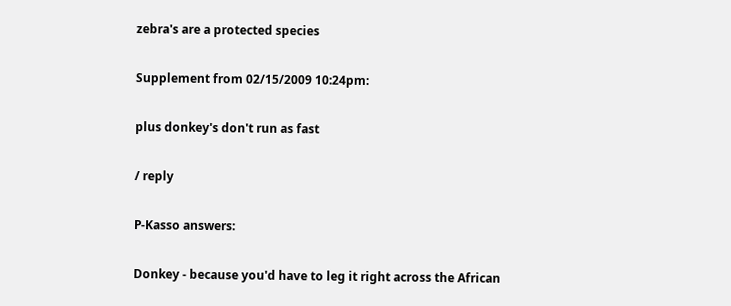zebra's are a protected species

Supplement from 02/15/2009 10:24pm:

plus donkey's don't run as fast

/ reply

P-Kasso answers:

Donkey - because you'd have to leg it right across the African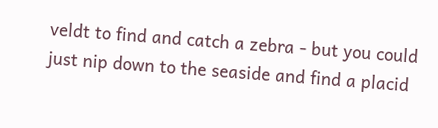veldt to find and catch a zebra - but you could just nip down to the seaside and find a placid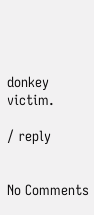donkey victim.

/ reply


No Comments